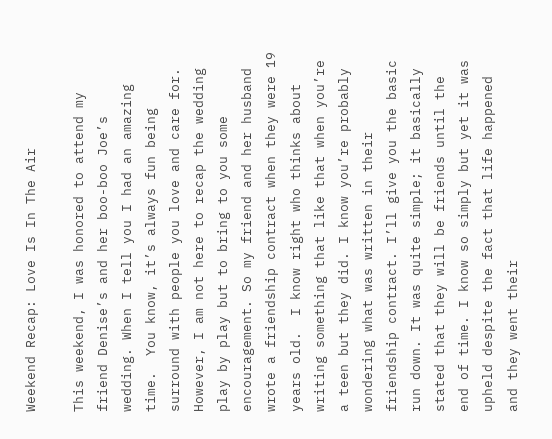Weekend Recap: Love Is In The Air

This weekend, I was honored to attend my friend Denise’s and her boo-boo Joe’s wedding. When I tell you I had an amazing time.  You know, it’s always fun being surround with people you love and care for. However, I am not here to recap the wedding play by play but to bring to you some encouragement. So my friend and her husband wrote a friendship contract when they were 19 years old.  I know right who thinks about writing something that like that when you’re a teen but they did. I know you’re probably wondering what was written in their friendship contract. I’ll give you the basic run down. It was quite simple; it basically stated that they will be friends until the end of time. I know so simply but yet it was upheld despite the fact that life happened and they went their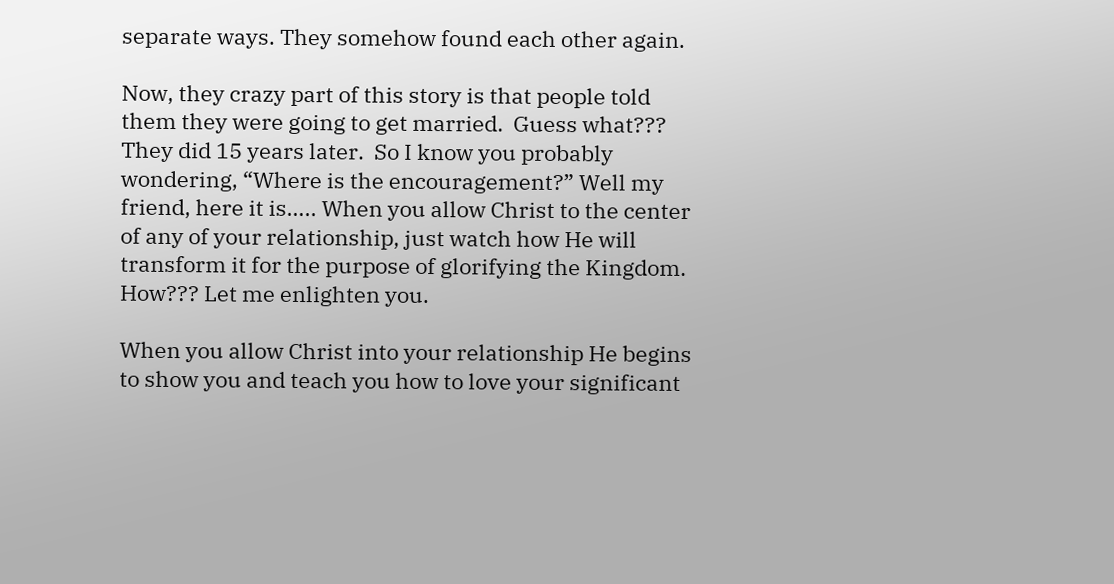separate ways. They somehow found each other again.

Now, they crazy part of this story is that people told them they were going to get married.  Guess what??? They did 15 years later.  So I know you probably wondering, “Where is the encouragement?” Well my friend, here it is….. When you allow Christ to the center of any of your relationship, just watch how He will transform it for the purpose of glorifying the Kingdom.  How??? Let me enlighten you.

When you allow Christ into your relationship He begins to show you and teach you how to love your significant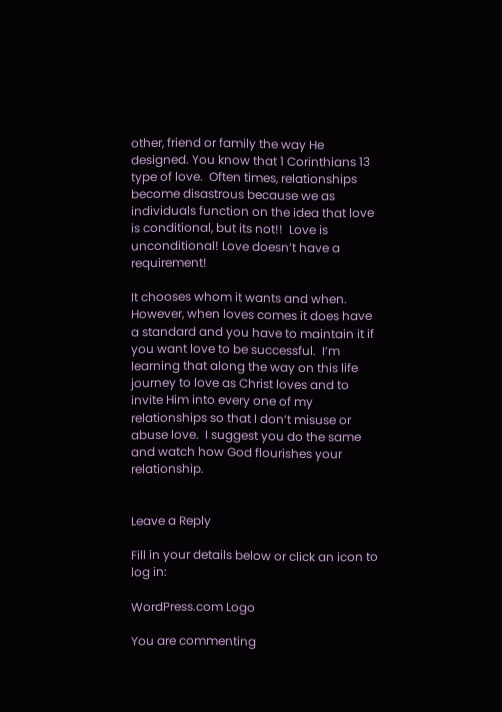other, friend or family the way He designed. You know that 1 Corinthians 13 type of love.  Often times, relationships become disastrous because we as individuals function on the idea that love is conditional, but its not!!  Love is unconditional! Love doesn’t have a requirement!

It chooses whom it wants and when. However, when loves comes it does have a standard and you have to maintain it if you want love to be successful.  I’m learning that along the way on this life journey to love as Christ loves and to invite Him into every one of my relationships so that I don’t misuse or abuse love.  I suggest you do the same and watch how God flourishes your relationship.


Leave a Reply

Fill in your details below or click an icon to log in:

WordPress.com Logo

You are commenting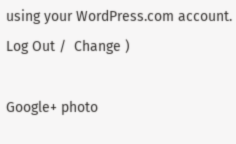using your WordPress.com account. Log Out /  Change )

Google+ photo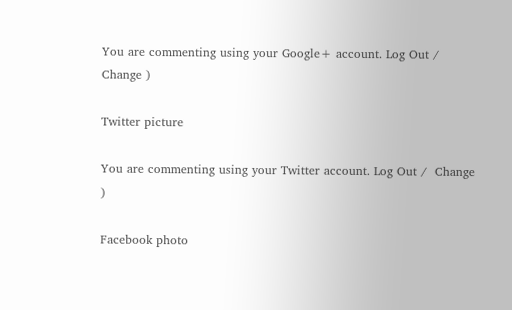You are commenting using your Google+ account. Log Out /  Change )

Twitter picture

You are commenting using your Twitter account. Log Out /  Change )

Facebook photo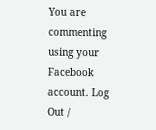You are commenting using your Facebook account. Log Out /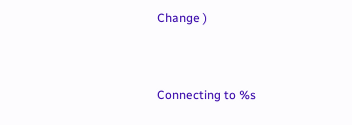Change )


Connecting to %s